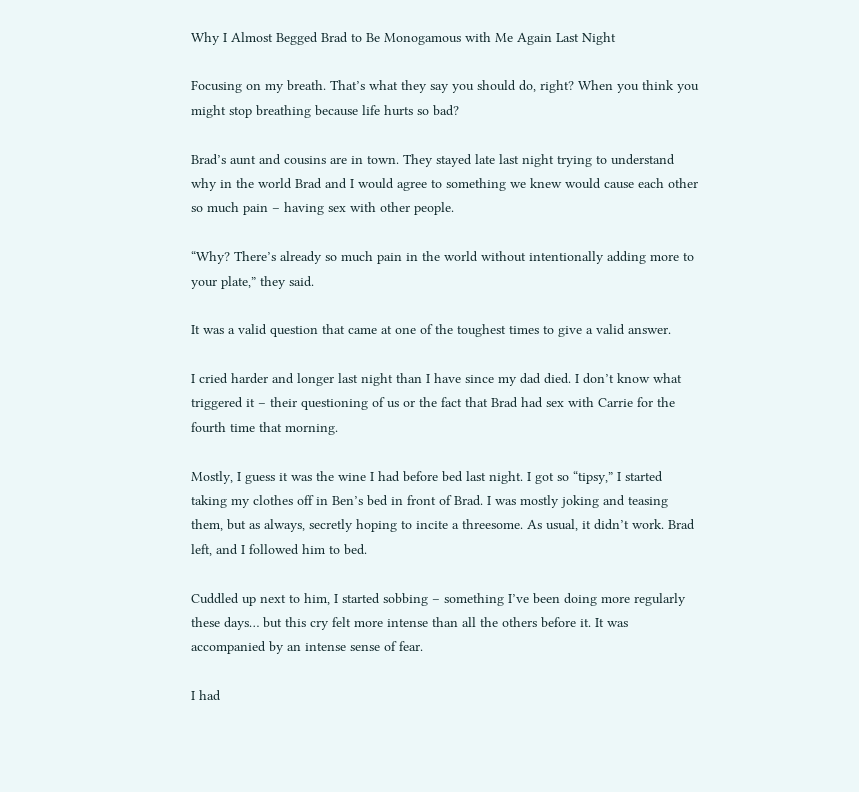Why I Almost Begged Brad to Be Monogamous with Me Again Last Night

Focusing on my breath. That’s what they say you should do, right? When you think you might stop breathing because life hurts so bad?

Brad’s aunt and cousins are in town. They stayed late last night trying to understand why in the world Brad and I would agree to something we knew would cause each other so much pain – having sex with other people.

“Why? There’s already so much pain in the world without intentionally adding more to your plate,” they said.

It was a valid question that came at one of the toughest times to give a valid answer.

I cried harder and longer last night than I have since my dad died. I don’t know what triggered it – their questioning of us or the fact that Brad had sex with Carrie for the fourth time that morning.

Mostly, I guess it was the wine I had before bed last night. I got so “tipsy,” I started taking my clothes off in Ben’s bed in front of Brad. I was mostly joking and teasing them, but as always, secretly hoping to incite a threesome. As usual, it didn’t work. Brad left, and I followed him to bed.

Cuddled up next to him, I started sobbing – something I’ve been doing more regularly these days… but this cry felt more intense than all the others before it. It was accompanied by an intense sense of fear.

I had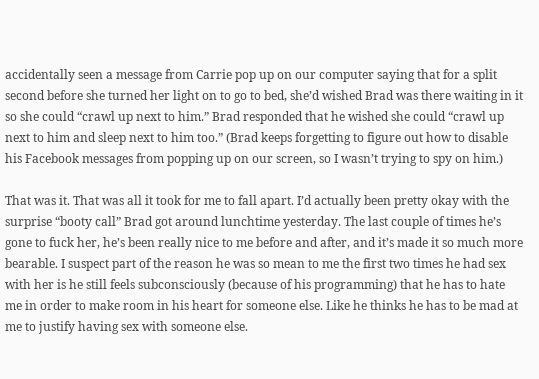accidentally seen a message from Carrie pop up on our computer saying that for a split second before she turned her light on to go to bed, she’d wished Brad was there waiting in it so she could “crawl up next to him.” Brad responded that he wished she could “crawl up next to him and sleep next to him too.” (Brad keeps forgetting to figure out how to disable his Facebook messages from popping up on our screen, so I wasn’t trying to spy on him.)

That was it. That was all it took for me to fall apart. I’d actually been pretty okay with the surprise “booty call” Brad got around lunchtime yesterday. The last couple of times he’s gone to fuck her, he’s been really nice to me before and after, and it’s made it so much more bearable. I suspect part of the reason he was so mean to me the first two times he had sex with her is he still feels subconsciously (because of his programming) that he has to hate me in order to make room in his heart for someone else. Like he thinks he has to be mad at me to justify having sex with someone else.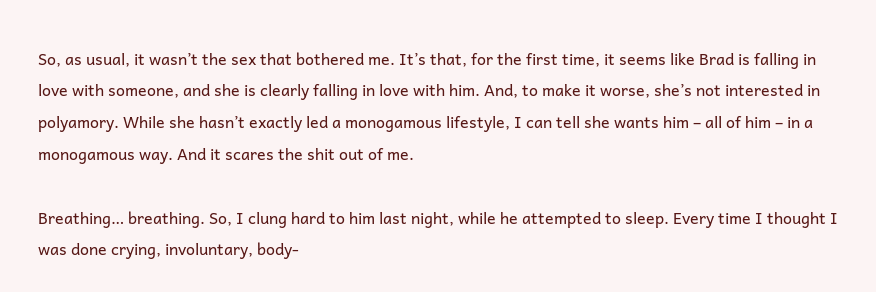So, as usual, it wasn’t the sex that bothered me. It’s that, for the first time, it seems like Brad is falling in love with someone, and she is clearly falling in love with him. And, to make it worse, she’s not interested in polyamory. While she hasn’t exactly led a monogamous lifestyle, I can tell she wants him – all of him – in a monogamous way. And it scares the shit out of me.

Breathing… breathing. So, I clung hard to him last night, while he attempted to sleep. Every time I thought I was done crying, involuntary, body-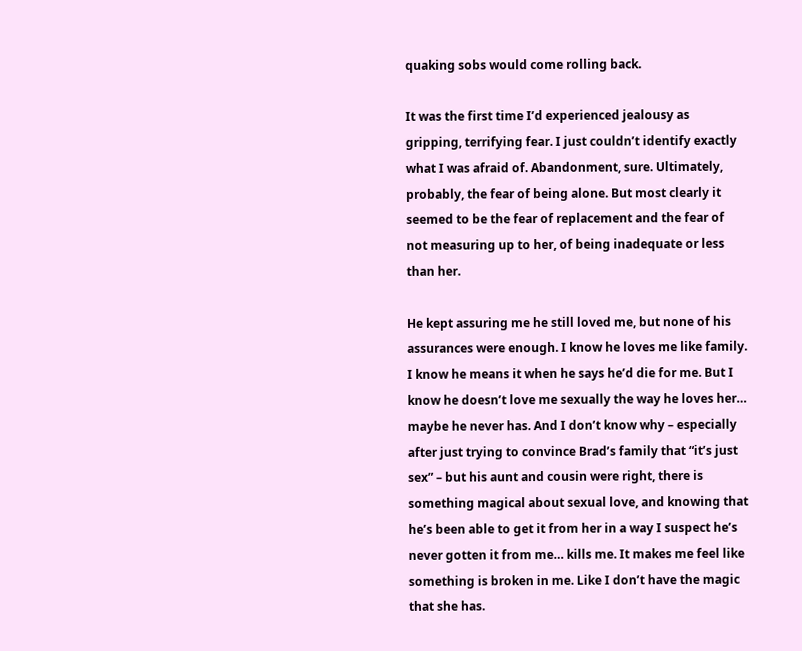quaking sobs would come rolling back.

It was the first time I’d experienced jealousy as gripping, terrifying fear. I just couldn’t identify exactly what I was afraid of. Abandonment, sure. Ultimately, probably, the fear of being alone. But most clearly it seemed to be the fear of replacement and the fear of not measuring up to her, of being inadequate or less than her.

He kept assuring me he still loved me, but none of his assurances were enough. I know he loves me like family. I know he means it when he says he’d die for me. But I know he doesn’t love me sexually the way he loves her… maybe he never has. And I don’t know why – especially after just trying to convince Brad’s family that “it’s just sex” – but his aunt and cousin were right, there is something magical about sexual love, and knowing that he’s been able to get it from her in a way I suspect he’s never gotten it from me… kills me. It makes me feel like something is broken in me. Like I don’t have the magic that she has.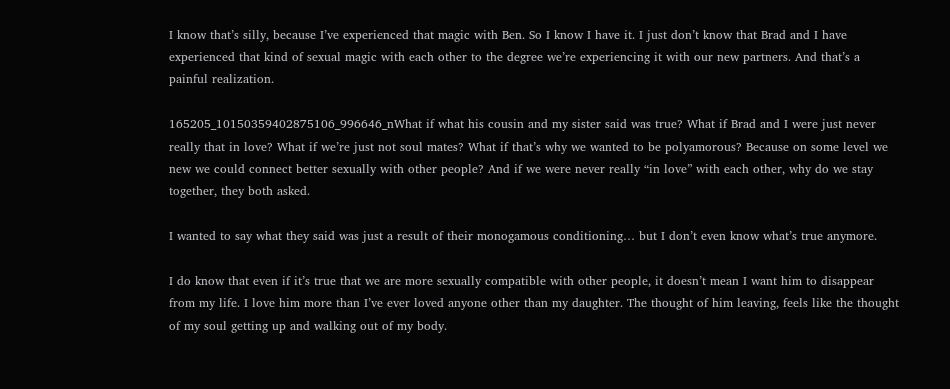I know that’s silly, because I’ve experienced that magic with Ben. So I know I have it. I just don’t know that Brad and I have experienced that kind of sexual magic with each other to the degree we’re experiencing it with our new partners. And that’s a painful realization.

165205_10150359402875106_996646_nWhat if what his cousin and my sister said was true? What if Brad and I were just never really that in love? What if we’re just not soul mates? What if that’s why we wanted to be polyamorous? Because on some level we new we could connect better sexually with other people? And if we were never really “in love” with each other, why do we stay together, they both asked.

I wanted to say what they said was just a result of their monogamous conditioning… but I don’t even know what’s true anymore.

I do know that even if it’s true that we are more sexually compatible with other people, it doesn’t mean I want him to disappear from my life. I love him more than I’ve ever loved anyone other than my daughter. The thought of him leaving, feels like the thought of my soul getting up and walking out of my body.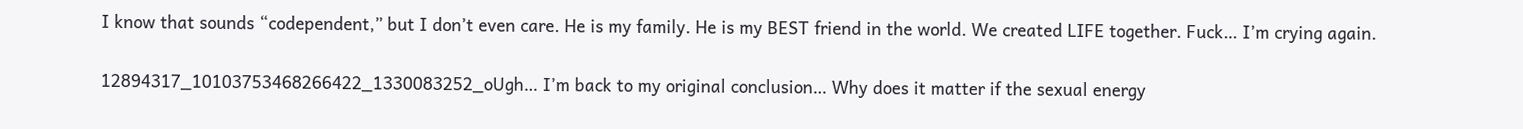I know that sounds “codependent,” but I don’t even care. He is my family. He is my BEST friend in the world. We created LIFE together. Fuck… I’m crying again.

12894317_10103753468266422_1330083252_oUgh… I’m back to my original conclusion… Why does it matter if the sexual energy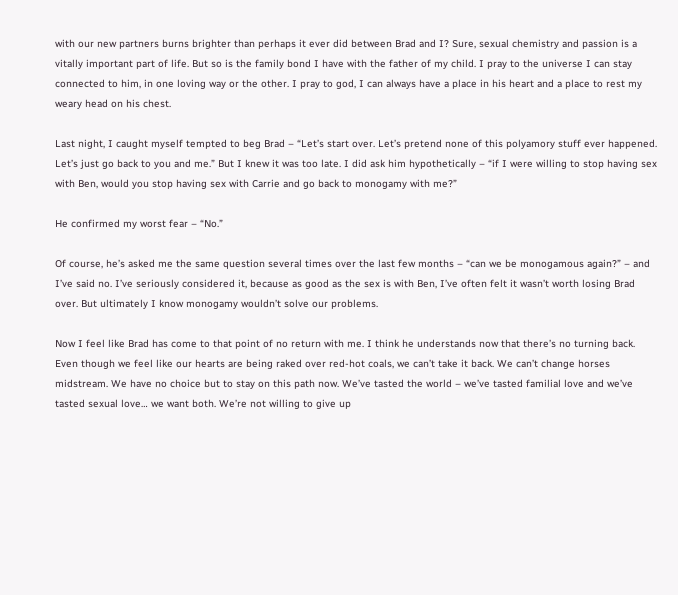with our new partners burns brighter than perhaps it ever did between Brad and I? Sure, sexual chemistry and passion is a vitally important part of life. But so is the family bond I have with the father of my child. I pray to the universe I can stay connected to him, in one loving way or the other. I pray to god, I can always have a place in his heart and a place to rest my weary head on his chest.

Last night, I caught myself tempted to beg Brad – “Let’s start over. Let’s pretend none of this polyamory stuff ever happened. Let’s just go back to you and me.” But I knew it was too late. I did ask him hypothetically – “if I were willing to stop having sex with Ben, would you stop having sex with Carrie and go back to monogamy with me?”

He confirmed my worst fear – “No.”

Of course, he’s asked me the same question several times over the last few months – “can we be monogamous again?” – and I’ve said no. I’ve seriously considered it, because as good as the sex is with Ben, I’ve often felt it wasn’t worth losing Brad over. But ultimately I know monogamy wouldn’t solve our problems.

Now I feel like Brad has come to that point of no return with me. I think he understands now that there’s no turning back. Even though we feel like our hearts are being raked over red-hot coals, we can’t take it back. We can’t change horses midstream. We have no choice but to stay on this path now. We’ve tasted the world – we’ve tasted familial love and we’ve tasted sexual love… we want both. We’re not willing to give up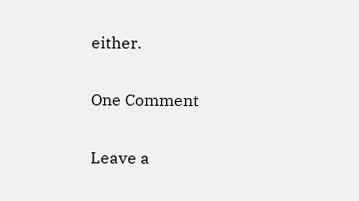either.

One Comment

Leave a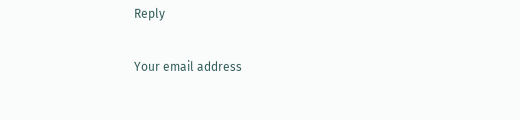Reply

Your email address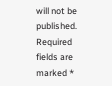will not be published. Required fields are marked *